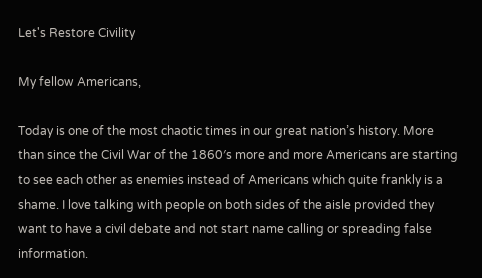Let's Restore Civility

My fellow Americans,

Today is one of the most chaotic times in our great nation’s history. More than since the Civil War of the 1860′s more and more Americans are starting to see each other as enemies instead of Americans which quite frankly is a shame. I love talking with people on both sides of the aisle provided they want to have a civil debate and not start name calling or spreading false information.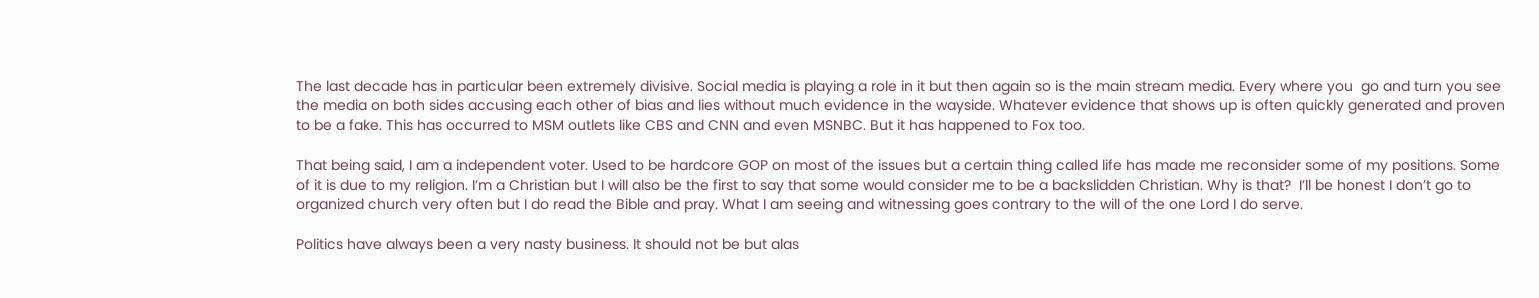The last decade has in particular been extremely divisive. Social media is playing a role in it but then again so is the main stream media. Every where you  go and turn you see the media on both sides accusing each other of bias and lies without much evidence in the wayside. Whatever evidence that shows up is often quickly generated and proven to be a fake. This has occurred to MSM outlets like CBS and CNN and even MSNBC. But it has happened to Fox too.

That being said, I am a independent voter. Used to be hardcore GOP on most of the issues but a certain thing called life has made me reconsider some of my positions. Some of it is due to my religion. I’m a Christian but I will also be the first to say that some would consider me to be a backslidden Christian. Why is that?  I’ll be honest I don’t go to organized church very often but I do read the Bible and pray. What I am seeing and witnessing goes contrary to the will of the one Lord I do serve.

Politics have always been a very nasty business. It should not be but alas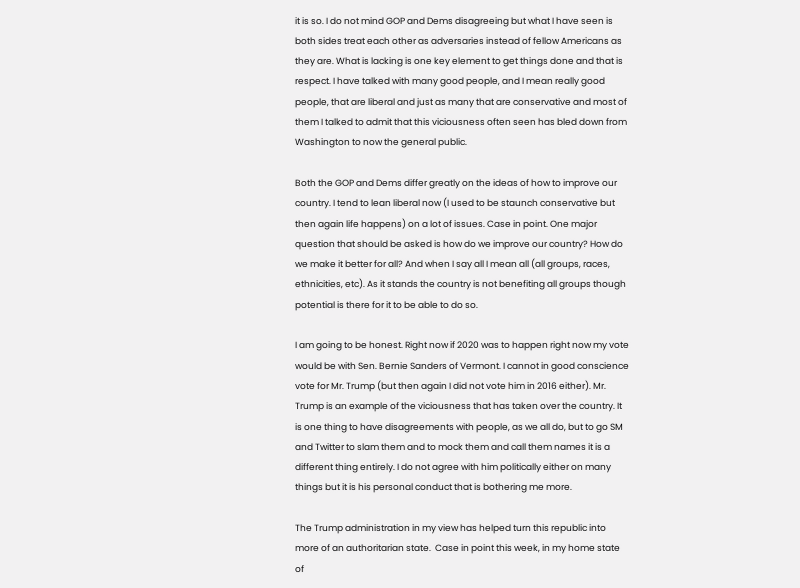it is so. I do not mind GOP and Dems disagreeing but what I have seen is both sides treat each other as adversaries instead of fellow Americans as they are. What is lacking is one key element to get things done and that is respect. I have talked with many good people, and I mean really good people, that are liberal and just as many that are conservative and most of them I talked to admit that this viciousness often seen has bled down from Washington to now the general public.

Both the GOP and Dems differ greatly on the ideas of how to improve our country. I tend to lean liberal now (I used to be staunch conservative but then again life happens) on a lot of issues. Case in point. One major question that should be asked is how do we improve our country? How do we make it better for all? And when I say all I mean all (all groups, races, ethnicities, etc). As it stands the country is not benefiting all groups though potential is there for it to be able to do so.

I am going to be honest. Right now if 2020 was to happen right now my vote would be with Sen. Bernie Sanders of Vermont. I cannot in good conscience vote for Mr. Trump (but then again I did not vote him in 2016 either). Mr. Trump is an example of the viciousness that has taken over the country. It is one thing to have disagreements with people, as we all do, but to go SM and Twitter to slam them and to mock them and call them names it is a different thing entirely. I do not agree with him politically either on many things but it is his personal conduct that is bothering me more.

The Trump administration in my view has helped turn this republic into more of an authoritarian state.  Case in point this week, in my home state of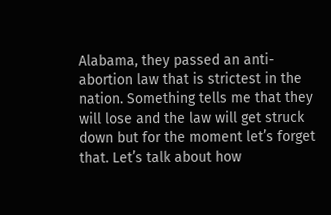Alabama, they passed an anti-abortion law that is strictest in the nation. Something tells me that they will lose and the law will get struck down but for the moment let’s forget that. Let’s talk about how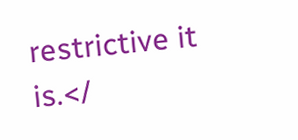restrictive it is.</